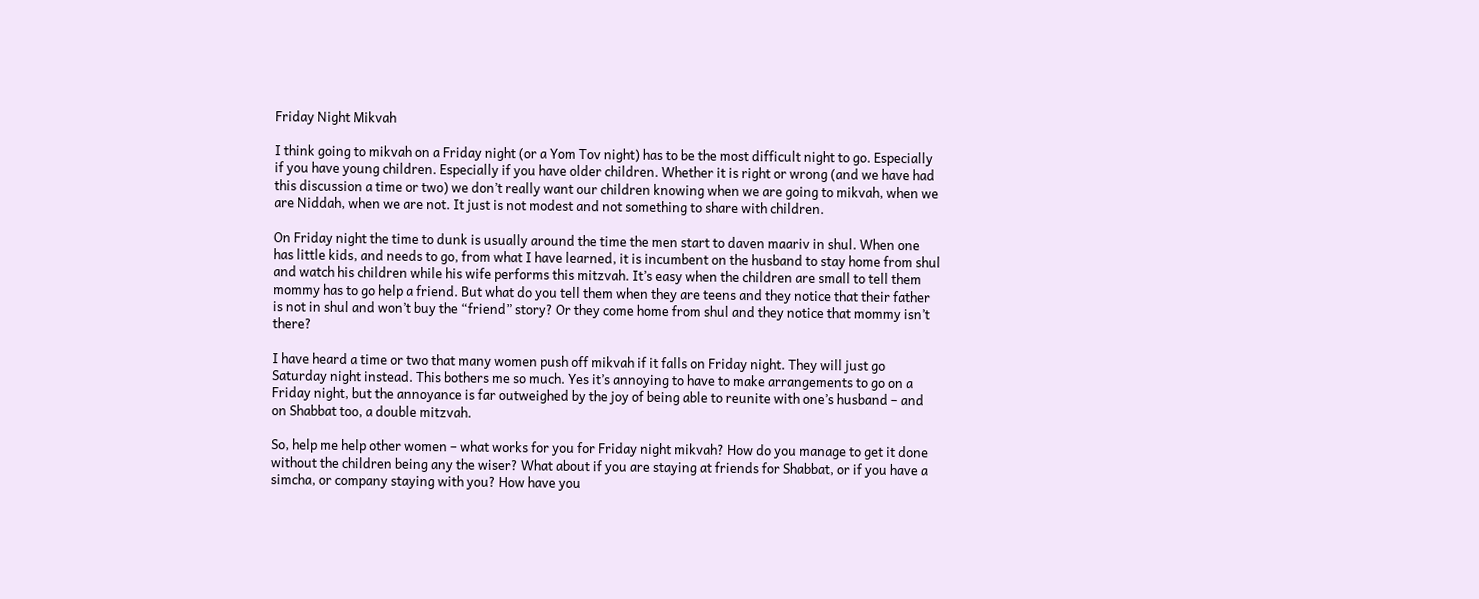Friday Night Mikvah

I think going to mikvah on a Friday night (or a Yom Tov night) has to be the most difficult night to go. Especially if you have young children. Especially if you have older children. Whether it is right or wrong (and we have had this discussion a time or two) we don’t really want our children knowing when we are going to mikvah, when we are Niddah, when we are not. It just is not modest and not something to share with children.

On Friday night the time to dunk is usually around the time the men start to daven maariv in shul. When one has little kids, and needs to go, from what I have learned, it is incumbent on the husband to stay home from shul and watch his children while his wife performs this mitzvah. It’s easy when the children are small to tell them mommy has to go help a friend. But what do you tell them when they are teens and they notice that their father is not in shul and won’t buy the “friend” story? Or they come home from shul and they notice that mommy isn’t there?

I have heard a time or two that many women push off mikvah if it falls on Friday night. They will just go Saturday night instead. This bothers me so much. Yes it’s annoying to have to make arrangements to go on a Friday night, but the annoyance is far outweighed by the joy of being able to reunite with one’s husband – and on Shabbat too, a double mitzvah.

So, help me help other women – what works for you for Friday night mikvah? How do you manage to get it done without the children being any the wiser? What about if you are staying at friends for Shabbat, or if you have a simcha, or company staying with you? How have you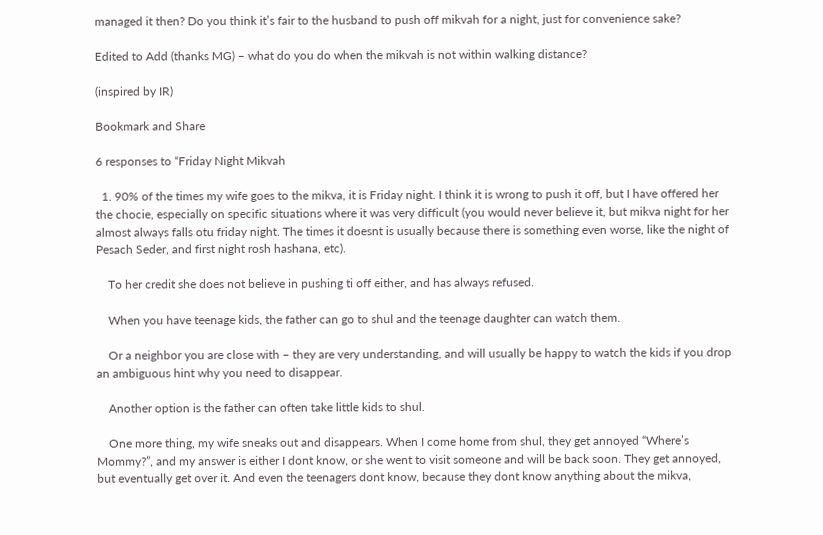managed it then? Do you think it’s fair to the husband to push off mikvah for a night, just for convenience sake?

Edited to Add (thanks MG) – what do you do when the mikvah is not within walking distance?

(inspired by IR)

Bookmark and Share

6 responses to “Friday Night Mikvah

  1. 90% of the times my wife goes to the mikva, it is Friday night. I think it is wrong to push it off, but I have offered her the chocie, especially on specific situations where it was very difficult (you would never believe it, but mikva night for her almost always falls otu friday night. The times it doesnt is usually because there is something even worse, like the night of Pesach Seder, and first night rosh hashana, etc).

    To her credit she does not believe in pushing ti off either, and has always refused.

    When you have teenage kids, the father can go to shul and the teenage daughter can watch them.

    Or a neighbor you are close with – they are very understanding, and will usually be happy to watch the kids if you drop an ambiguous hint why you need to disappear.

    Another option is the father can often take little kids to shul.

    One more thing, my wife sneaks out and disappears. When I come home from shul, they get annoyed “Where’s Mommy?”, and my answer is either I dont know, or she went to visit someone and will be back soon. They get annoyed, but eventually get over it. And even the teenagers dont know, because they dont know anything about the mikva,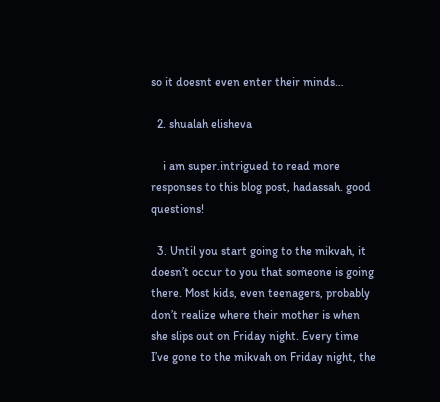so it doesnt even enter their minds…

  2. shualah elisheva

    i am super.intrigued to read more responses to this blog post, hadassah. good questions!

  3. Until you start going to the mikvah, it doesn’t occur to you that someone is going there. Most kids, even teenagers, probably don’t realize where their mother is when she slips out on Friday night. Every time I’ve gone to the mikvah on Friday night, the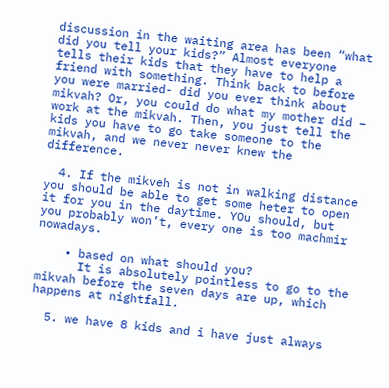discussion in the waiting area has been “what did you tell your kids?” Almost everyone tells their kids that they have to help a friend with something. Think back to before you were married- did you ever think about mikvah? Or, you could do what my mother did – work at the mikvah. Then, you just tell the kids you have to go take someone to the mikvah, and we never never knew the difference.

  4. If the mikveh is not in walking distance you should be able to get some heter to open it for you in the daytime. YOu should, but you probably won’t, every one is too machmir nowadays.

    • based on what should you?
      It is absolutely pointless to go to the mikvah before the seven days are up, which happens at nightfall.

  5. we have 8 kids and i have just always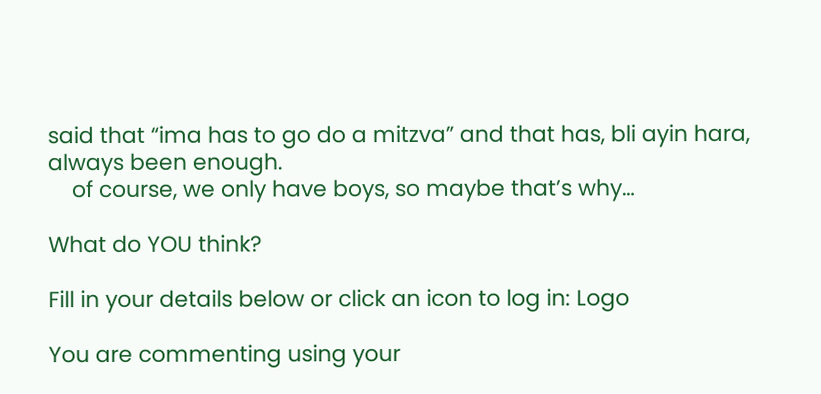said that “ima has to go do a mitzva” and that has, bli ayin hara, always been enough.
    of course, we only have boys, so maybe that’s why…

What do YOU think?

Fill in your details below or click an icon to log in: Logo

You are commenting using your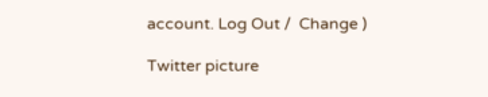account. Log Out /  Change )

Twitter picture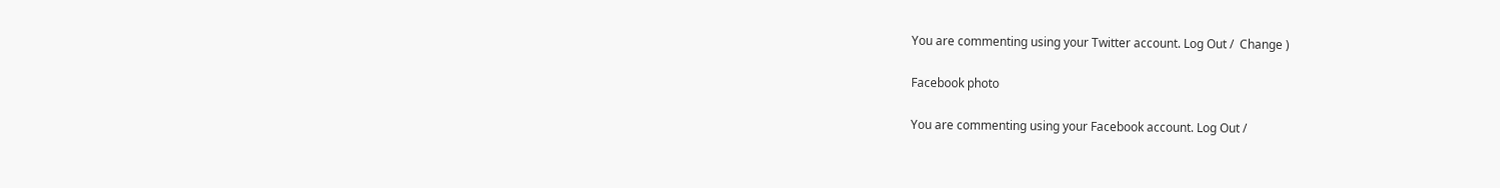You are commenting using your Twitter account. Log Out /  Change )

Facebook photo

You are commenting using your Facebook account. Log Out /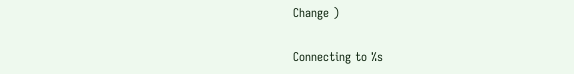Change )

Connecting to %s